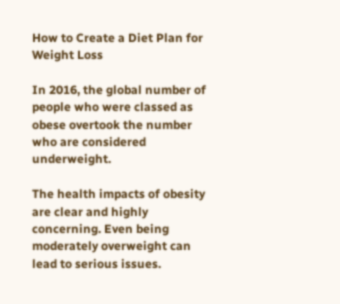How to Create a Diet Plan for Weight Loss

In 2016, the global number of people who were classed as obese overtook the number who are considered underweight.

The health impacts of obesity are clear and highly concerning. Even being moderately overweight can lead to serious issues.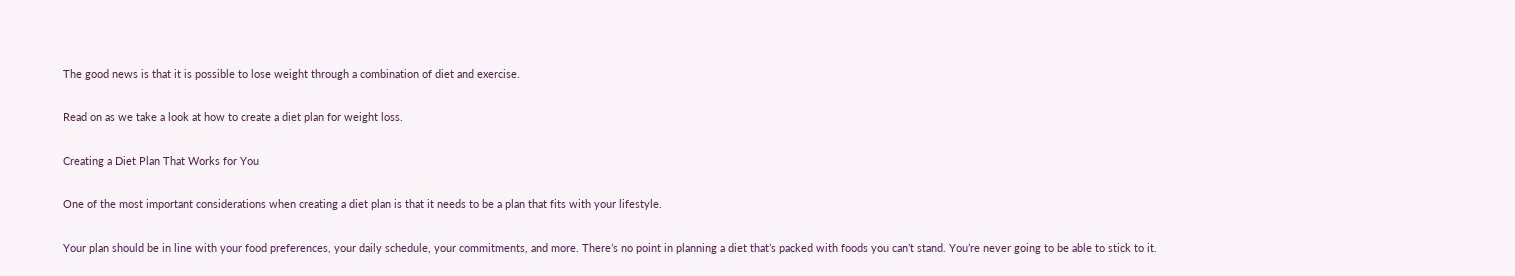The good news is that it is possible to lose weight through a combination of diet and exercise.

Read on as we take a look at how to create a diet plan for weight loss.

Creating a Diet Plan That Works for You

One of the most important considerations when creating a diet plan is that it needs to be a plan that fits with your lifestyle.

Your plan should be in line with your food preferences, your daily schedule, your commitments, and more. There’s no point in planning a diet that’s packed with foods you can’t stand. You’re never going to be able to stick to it.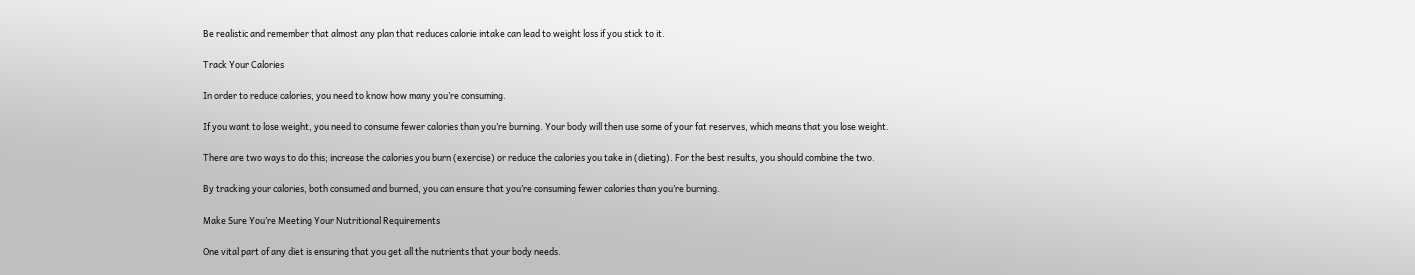Be realistic and remember that almost any plan that reduces calorie intake can lead to weight loss if you stick to it.

Track Your Calories

In order to reduce calories, you need to know how many you’re consuming.

If you want to lose weight, you need to consume fewer calories than you’re burning. Your body will then use some of your fat reserves, which means that you lose weight.

There are two ways to do this; increase the calories you burn (exercise) or reduce the calories you take in (dieting). For the best results, you should combine the two.

By tracking your calories, both consumed and burned, you can ensure that you’re consuming fewer calories than you’re burning.

Make Sure You’re Meeting Your Nutritional Requirements

One vital part of any diet is ensuring that you get all the nutrients that your body needs.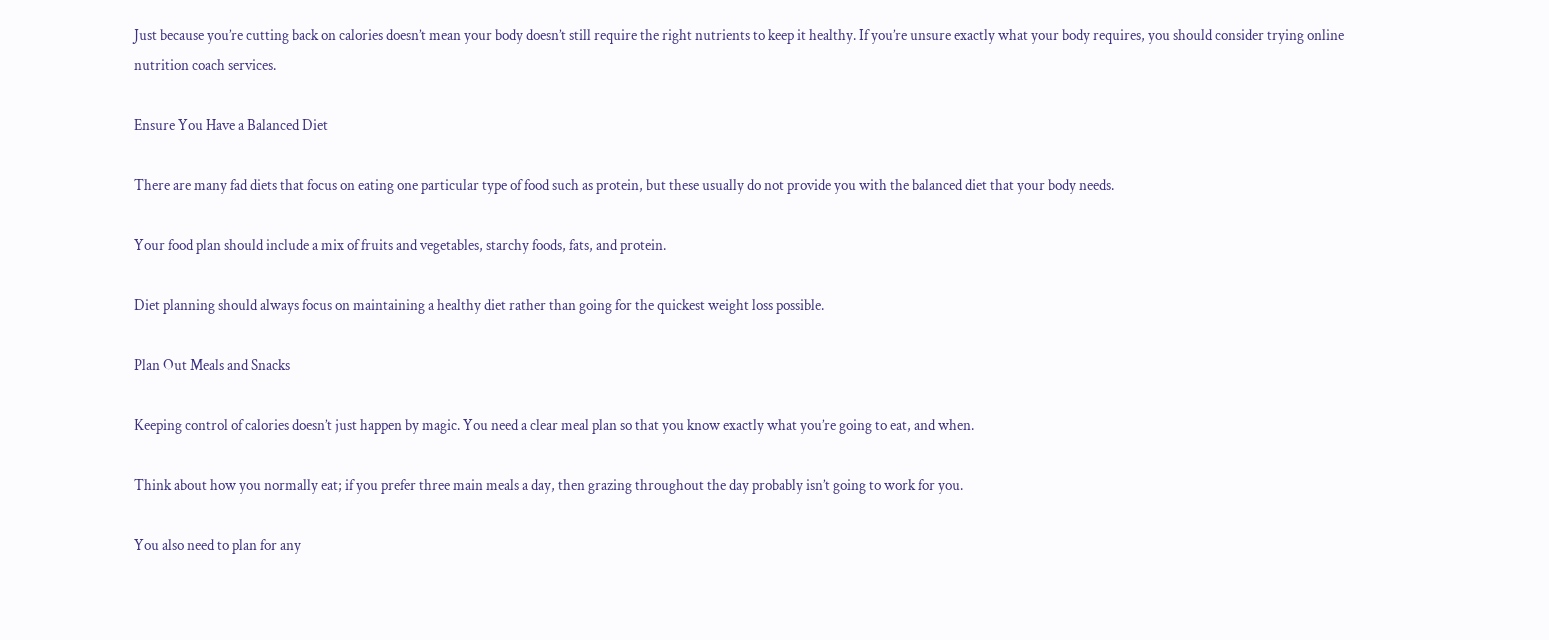Just because you’re cutting back on calories doesn’t mean your body doesn’t still require the right nutrients to keep it healthy. If you’re unsure exactly what your body requires, you should consider trying online nutrition coach services.

Ensure You Have a Balanced Diet

There are many fad diets that focus on eating one particular type of food such as protein, but these usually do not provide you with the balanced diet that your body needs.

Your food plan should include a mix of fruits and vegetables, starchy foods, fats, and protein.

Diet planning should always focus on maintaining a healthy diet rather than going for the quickest weight loss possible.

Plan Out Meals and Snacks

Keeping control of calories doesn’t just happen by magic. You need a clear meal plan so that you know exactly what you’re going to eat, and when.

Think about how you normally eat; if you prefer three main meals a day, then grazing throughout the day probably isn’t going to work for you.

You also need to plan for any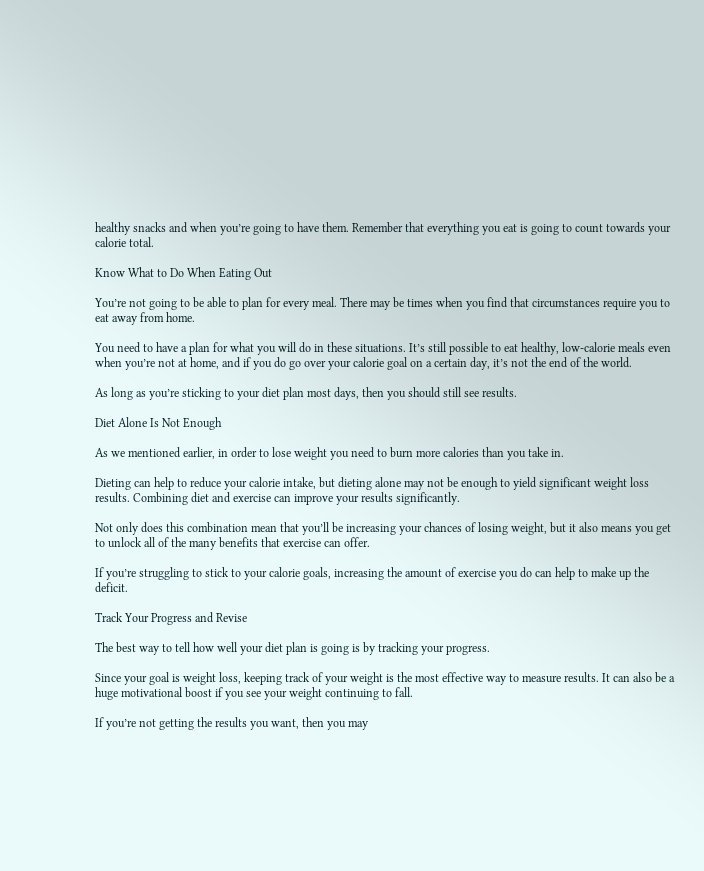healthy snacks and when you’re going to have them. Remember that everything you eat is going to count towards your calorie total.

Know What to Do When Eating Out

You’re not going to be able to plan for every meal. There may be times when you find that circumstances require you to eat away from home.

You need to have a plan for what you will do in these situations. It’s still possible to eat healthy, low-calorie meals even when you’re not at home, and if you do go over your calorie goal on a certain day, it’s not the end of the world.

As long as you’re sticking to your diet plan most days, then you should still see results.

Diet Alone Is Not Enough

As we mentioned earlier, in order to lose weight you need to burn more calories than you take in.

Dieting can help to reduce your calorie intake, but dieting alone may not be enough to yield significant weight loss results. Combining diet and exercise can improve your results significantly.

Not only does this combination mean that you’ll be increasing your chances of losing weight, but it also means you get to unlock all of the many benefits that exercise can offer.

If you’re struggling to stick to your calorie goals, increasing the amount of exercise you do can help to make up the deficit.

Track Your Progress and Revise

The best way to tell how well your diet plan is going is by tracking your progress.

Since your goal is weight loss, keeping track of your weight is the most effective way to measure results. It can also be a huge motivational boost if you see your weight continuing to fall.

If you’re not getting the results you want, then you may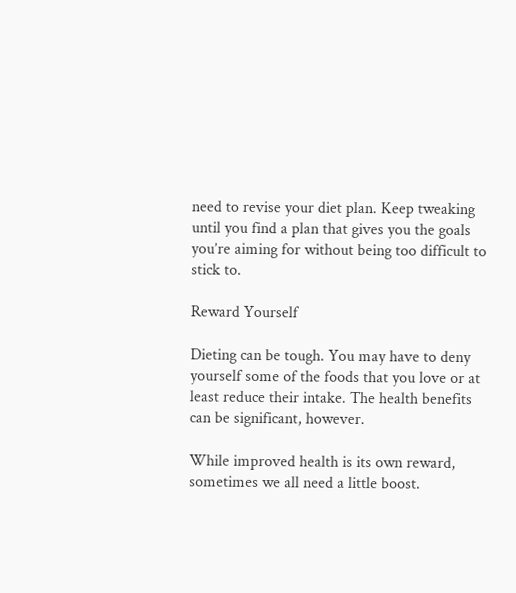need to revise your diet plan. Keep tweaking until you find a plan that gives you the goals you’re aiming for without being too difficult to stick to.

Reward Yourself

Dieting can be tough. You may have to deny yourself some of the foods that you love or at least reduce their intake. The health benefits can be significant, however.

While improved health is its own reward, sometimes we all need a little boost.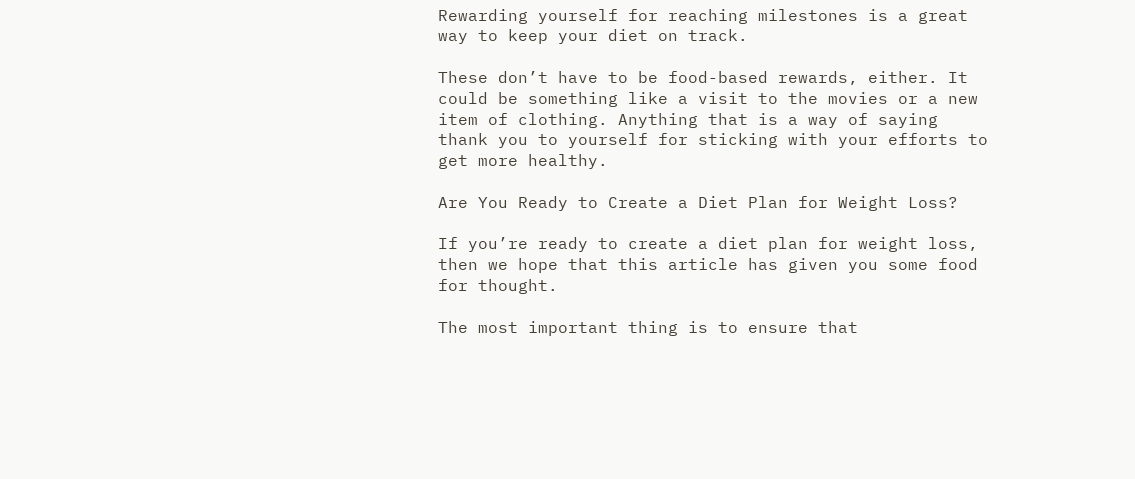Rewarding yourself for reaching milestones is a great way to keep your diet on track.

These don’t have to be food-based rewards, either. It could be something like a visit to the movies or a new item of clothing. Anything that is a way of saying thank you to yourself for sticking with your efforts to get more healthy.

Are You Ready to Create a Diet Plan for Weight Loss?

If you’re ready to create a diet plan for weight loss, then we hope that this article has given you some food for thought.

The most important thing is to ensure that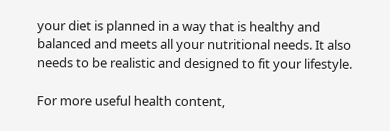your diet is planned in a way that is healthy and balanced and meets all your nutritional needs. It also needs to be realistic and designed to fit your lifestyle.

For more useful health content,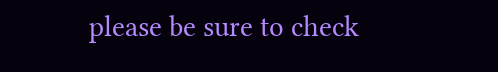please be sure to check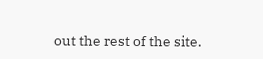out the rest of the site.